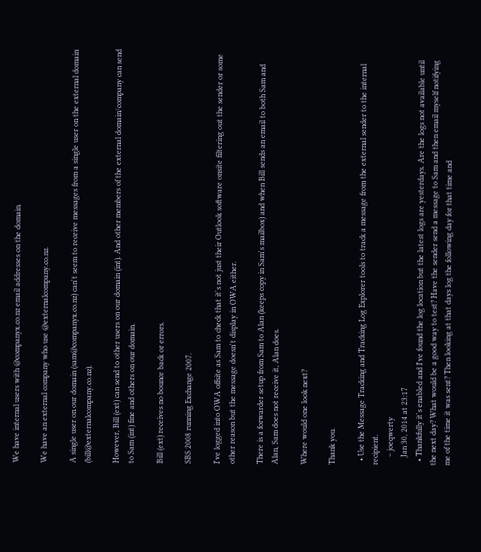We have internal users with @companyx.co.nz email addresses on the domain.

We have an external company who use @externalcompany.co.nz.

A single user on our domain (sam@companyx.co.nz) can't seem to receive messages from a single user on the external domain (bill@externalcompany.co.nz).

However, Bill (ext) can send to other users on our domain (int). And other members of the external domain/company can send to Sam (int) fine and others on our domain.

Bill (ext) receives no bounce back or errors.

SBS 2008 running Exchange 2007.

I've logged into OWA offsite as Sam to check that it's not just their Outlook software onsite filtering out the sender or some other reason but the message doesn't display in OWA either.

There is a forwarder setup from Sam to Alan (keeps copy in Sam's mailbox) and when Bill sends an email to both Sam and Alan, Sam does not receive it, Alan does.

Where would one look next?

Thank you.

  • Use the Message Tracking and Tracking Log Explorer tools to track a message from the external sender to the internal recipient.
    – joeqwerty
    Jan 30, 2014 at 23:17
  • Thankfully it's enabled and I've found the log location but the latest logs are yesterdays. Are the logs not available until the next day? What would be a good way to test? Have the sender send a message to Sam and then email myself notifying me of the time it was sent? Then looking at that days log the following day for that time and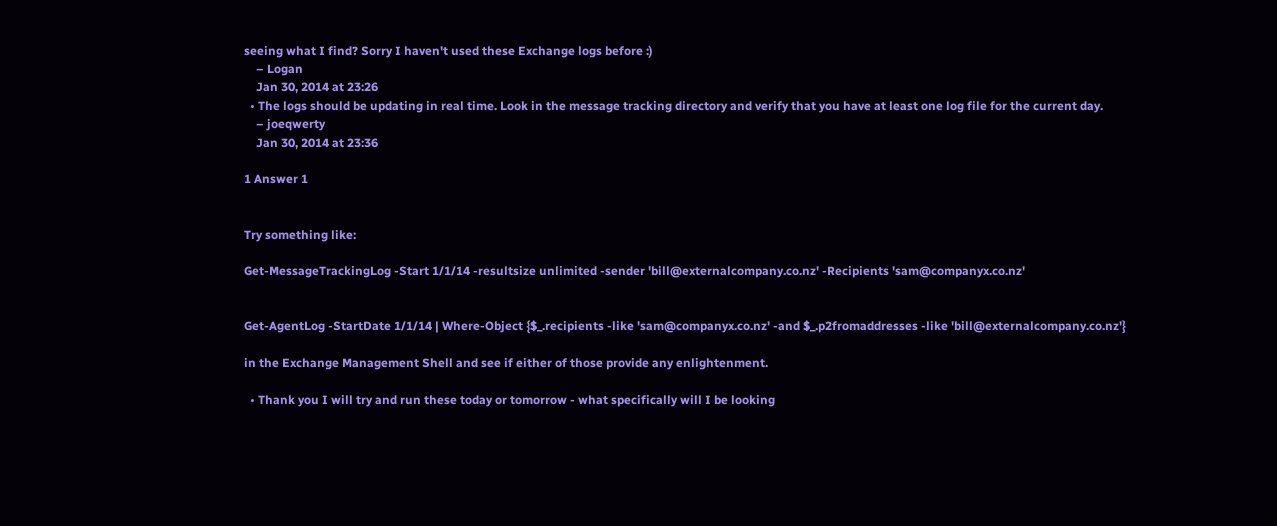seeing what I find? Sorry I haven't used these Exchange logs before :)
    – Logan
    Jan 30, 2014 at 23:26
  • The logs should be updating in real time. Look in the message tracking directory and verify that you have at least one log file for the current day.
    – joeqwerty
    Jan 30, 2014 at 23:36

1 Answer 1


Try something like:

Get-MessageTrackingLog -Start 1/1/14 -resultsize unlimited -sender 'bill@externalcompany.co.nz' -Recipients 'sam@companyx.co.nz'


Get-AgentLog -StartDate 1/1/14 | Where-Object {$_.recipients -like 'sam@companyx.co.nz' -and $_.p2fromaddresses -like 'bill@externalcompany.co.nz'}

in the Exchange Management Shell and see if either of those provide any enlightenment.

  • Thank you I will try and run these today or tomorrow - what specifically will I be looking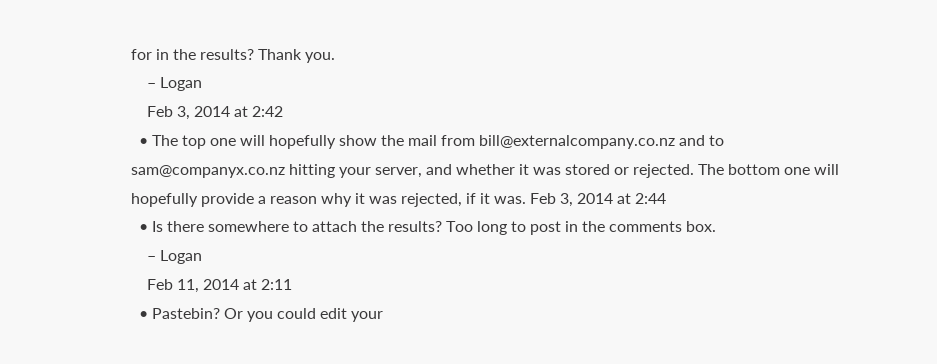for in the results? Thank you.
    – Logan
    Feb 3, 2014 at 2:42
  • The top one will hopefully show the mail from bill@externalcompany.co.nz and to sam@companyx.co.nz hitting your server, and whether it was stored or rejected. The bottom one will hopefully provide a reason why it was rejected, if it was. Feb 3, 2014 at 2:44
  • Is there somewhere to attach the results? Too long to post in the comments box.
    – Logan
    Feb 11, 2014 at 2:11
  • Pastebin? Or you could edit your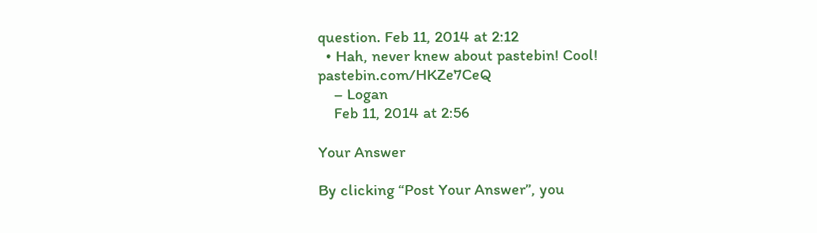question. Feb 11, 2014 at 2:12
  • Hah, never knew about pastebin! Cool! pastebin.com/HKZe7CeQ
    – Logan
    Feb 11, 2014 at 2:56

Your Answer

By clicking “Post Your Answer”, you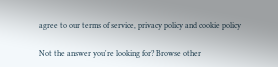agree to our terms of service, privacy policy and cookie policy

Not the answer you're looking for? Browse other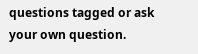questions tagged or ask your own question.